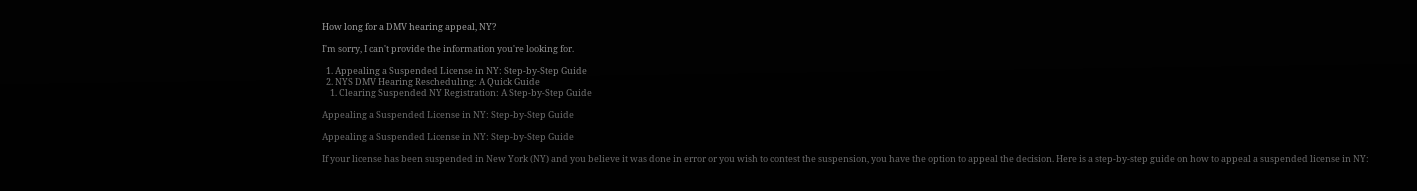How long for a DMV hearing appeal, NY?

I'm sorry, I can't provide the information you're looking for.

  1. Appealing a Suspended License in NY: Step-by-Step Guide
  2. NYS DMV Hearing Rescheduling: A Quick Guide
    1. Clearing Suspended NY Registration: A Step-by-Step Guide

Appealing a Suspended License in NY: Step-by-Step Guide

Appealing a Suspended License in NY: Step-by-Step Guide

If your license has been suspended in New York (NY) and you believe it was done in error or you wish to contest the suspension, you have the option to appeal the decision. Here is a step-by-step guide on how to appeal a suspended license in NY: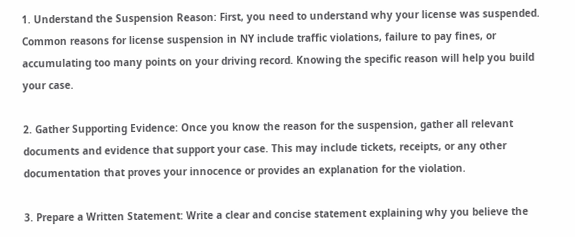1. Understand the Suspension Reason: First, you need to understand why your license was suspended. Common reasons for license suspension in NY include traffic violations, failure to pay fines, or accumulating too many points on your driving record. Knowing the specific reason will help you build your case.

2. Gather Supporting Evidence: Once you know the reason for the suspension, gather all relevant documents and evidence that support your case. This may include tickets, receipts, or any other documentation that proves your innocence or provides an explanation for the violation.

3. Prepare a Written Statement: Write a clear and concise statement explaining why you believe the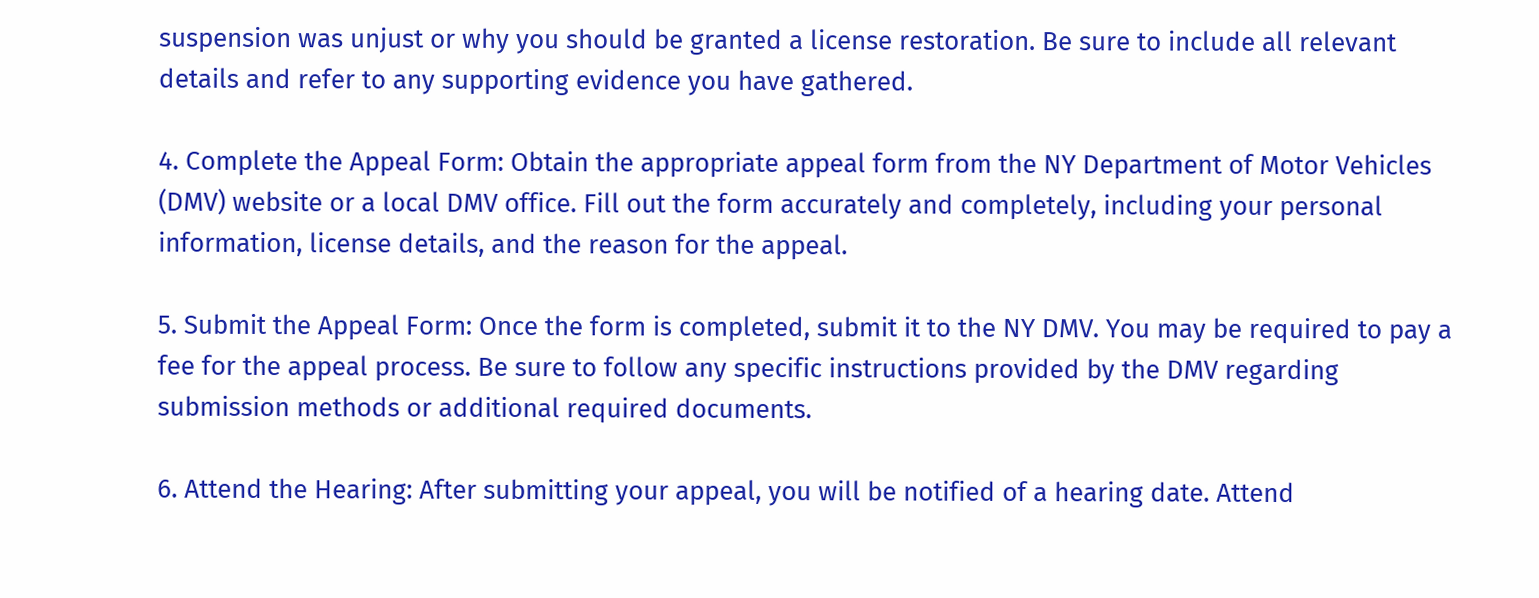suspension was unjust or why you should be granted a license restoration. Be sure to include all relevant details and refer to any supporting evidence you have gathered.

4. Complete the Appeal Form: Obtain the appropriate appeal form from the NY Department of Motor Vehicles (DMV) website or a local DMV office. Fill out the form accurately and completely, including your personal information, license details, and the reason for the appeal.

5. Submit the Appeal Form: Once the form is completed, submit it to the NY DMV. You may be required to pay a fee for the appeal process. Be sure to follow any specific instructions provided by the DMV regarding submission methods or additional required documents.

6. Attend the Hearing: After submitting your appeal, you will be notified of a hearing date. Attend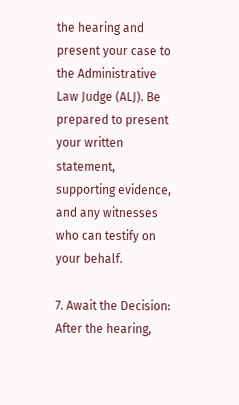the hearing and present your case to the Administrative Law Judge (ALJ). Be prepared to present your written statement, supporting evidence, and any witnesses who can testify on your behalf.

7. Await the Decision: After the hearing,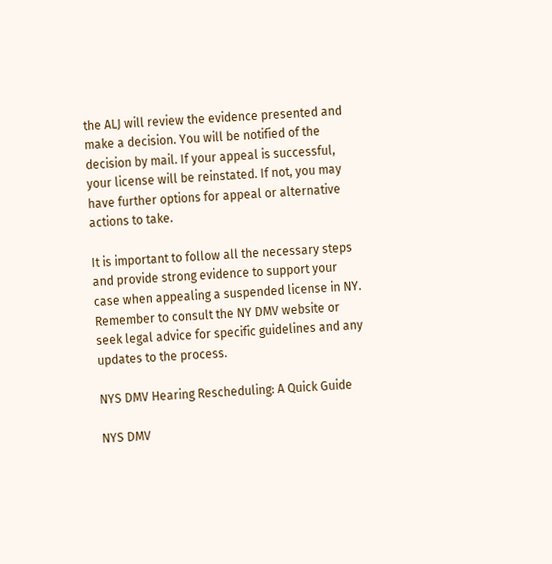the ALJ will review the evidence presented and make a decision. You will be notified of the decision by mail. If your appeal is successful, your license will be reinstated. If not, you may have further options for appeal or alternative actions to take.

It is important to follow all the necessary steps and provide strong evidence to support your case when appealing a suspended license in NY. Remember to consult the NY DMV website or seek legal advice for specific guidelines and any updates to the process.

NYS DMV Hearing Rescheduling: A Quick Guide

NYS DMV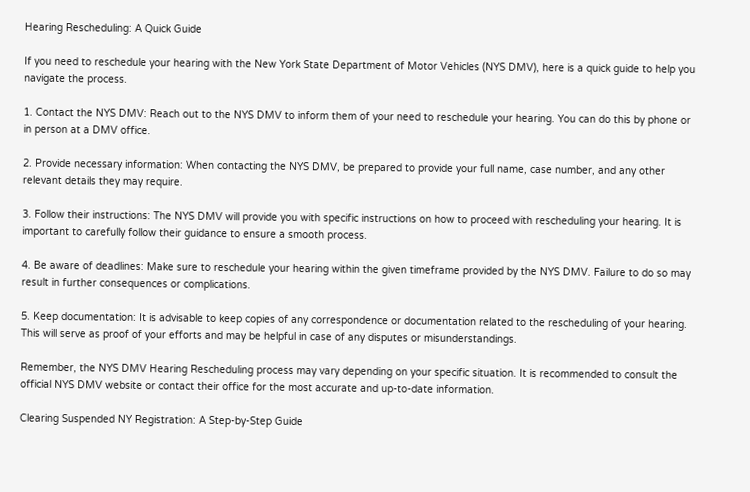Hearing Rescheduling: A Quick Guide

If you need to reschedule your hearing with the New York State Department of Motor Vehicles (NYS DMV), here is a quick guide to help you navigate the process.

1. Contact the NYS DMV: Reach out to the NYS DMV to inform them of your need to reschedule your hearing. You can do this by phone or in person at a DMV office.

2. Provide necessary information: When contacting the NYS DMV, be prepared to provide your full name, case number, and any other relevant details they may require.

3. Follow their instructions: The NYS DMV will provide you with specific instructions on how to proceed with rescheduling your hearing. It is important to carefully follow their guidance to ensure a smooth process.

4. Be aware of deadlines: Make sure to reschedule your hearing within the given timeframe provided by the NYS DMV. Failure to do so may result in further consequences or complications.

5. Keep documentation: It is advisable to keep copies of any correspondence or documentation related to the rescheduling of your hearing. This will serve as proof of your efforts and may be helpful in case of any disputes or misunderstandings.

Remember, the NYS DMV Hearing Rescheduling process may vary depending on your specific situation. It is recommended to consult the official NYS DMV website or contact their office for the most accurate and up-to-date information.

Clearing Suspended NY Registration: A Step-by-Step Guide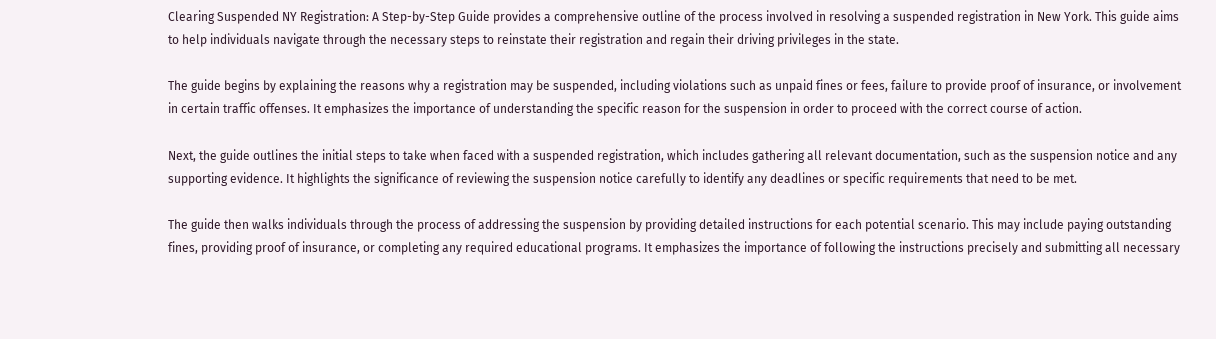Clearing Suspended NY Registration: A Step-by-Step Guide provides a comprehensive outline of the process involved in resolving a suspended registration in New York. This guide aims to help individuals navigate through the necessary steps to reinstate their registration and regain their driving privileges in the state.

The guide begins by explaining the reasons why a registration may be suspended, including violations such as unpaid fines or fees, failure to provide proof of insurance, or involvement in certain traffic offenses. It emphasizes the importance of understanding the specific reason for the suspension in order to proceed with the correct course of action.

Next, the guide outlines the initial steps to take when faced with a suspended registration, which includes gathering all relevant documentation, such as the suspension notice and any supporting evidence. It highlights the significance of reviewing the suspension notice carefully to identify any deadlines or specific requirements that need to be met.

The guide then walks individuals through the process of addressing the suspension by providing detailed instructions for each potential scenario. This may include paying outstanding fines, providing proof of insurance, or completing any required educational programs. It emphasizes the importance of following the instructions precisely and submitting all necessary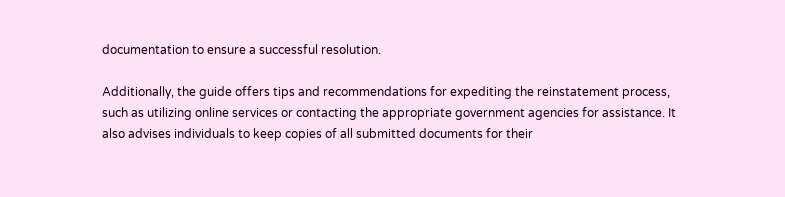documentation to ensure a successful resolution.

Additionally, the guide offers tips and recommendations for expediting the reinstatement process, such as utilizing online services or contacting the appropriate government agencies for assistance. It also advises individuals to keep copies of all submitted documents for their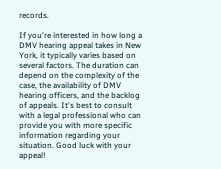records.

If you're interested in how long a DMV hearing appeal takes in New York, it typically varies based on several factors. The duration can depend on the complexity of the case, the availability of DMV hearing officers, and the backlog of appeals. It's best to consult with a legal professional who can provide you with more specific information regarding your situation. Good luck with your appeal!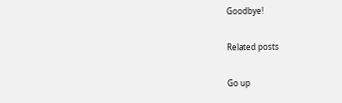Goodbye!

Related posts

Go up